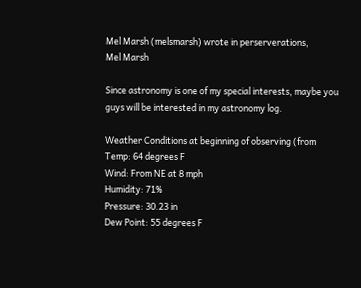Mel Marsh (melsmarsh) wrote in perserverations,
Mel Marsh

Since astronomy is one of my special interests, maybe you guys will be interested in my astronomy log.

Weather Conditions at beginning of observing (from
Temp: 64 degrees F
Wind: From NE at 8 mph
Humidity: 71%
Pressure: 30.23 in
Dew Point: 55 degrees F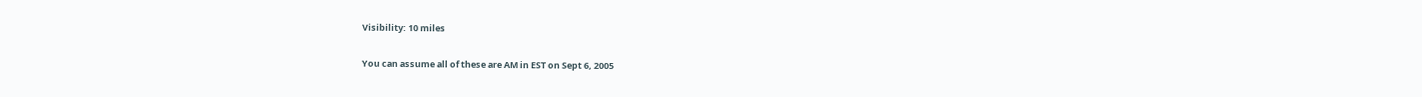Visibility: 10 miles

You can assume all of these are AM in EST on Sept 6, 2005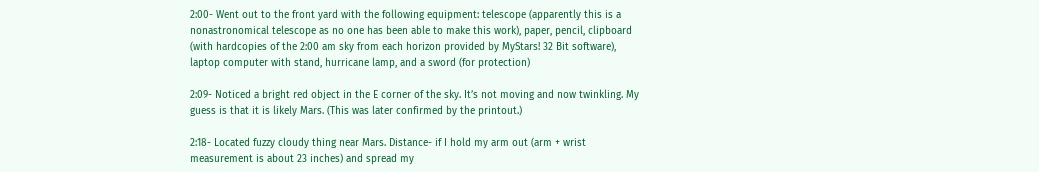2:00- Went out to the front yard with the following equipment: telescope (apparently this is a nonastronomical telescope as no one has been able to make this work), paper, pencil, clipboard (with hardcopies of the 2:00 am sky from each horizon provided by MyStars! 32 Bit software), laptop computer with stand, hurricane lamp, and a sword (for protection)

2:09- Noticed a bright red object in the E corner of the sky. It’s not moving and now twinkling. My guess is that it is likely Mars. (This was later confirmed by the printout.)

2:18- Located fuzzy cloudy thing near Mars. Distance- if I hold my arm out (arm + wrist measurement is about 23 inches) and spread my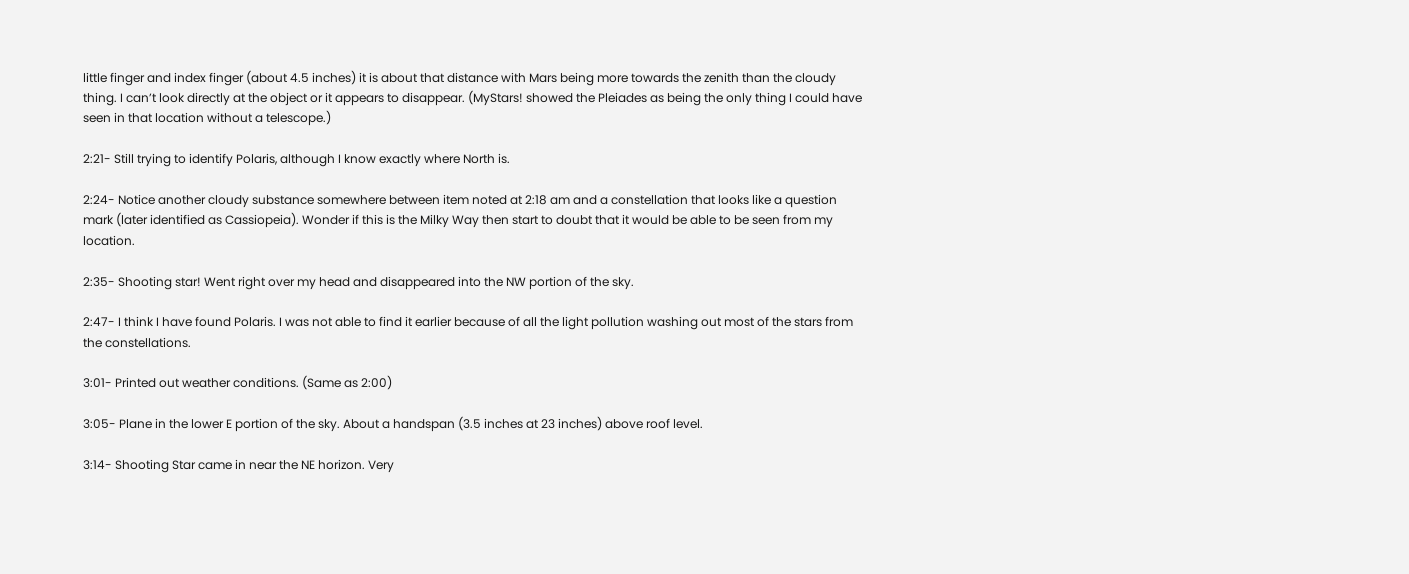little finger and index finger (about 4.5 inches) it is about that distance with Mars being more towards the zenith than the cloudy thing. I can’t look directly at the object or it appears to disappear. (MyStars! showed the Pleiades as being the only thing I could have seen in that location without a telescope.)

2:21- Still trying to identify Polaris, although I know exactly where North is.

2:24- Notice another cloudy substance somewhere between item noted at 2:18 am and a constellation that looks like a question mark (later identified as Cassiopeia). Wonder if this is the Milky Way then start to doubt that it would be able to be seen from my location.

2:35- Shooting star! Went right over my head and disappeared into the NW portion of the sky.

2:47- I think I have found Polaris. I was not able to find it earlier because of all the light pollution washing out most of the stars from the constellations.

3:01- Printed out weather conditions. (Same as 2:00)

3:05- Plane in the lower E portion of the sky. About a handspan (3.5 inches at 23 inches) above roof level.

3:14- Shooting Star came in near the NE horizon. Very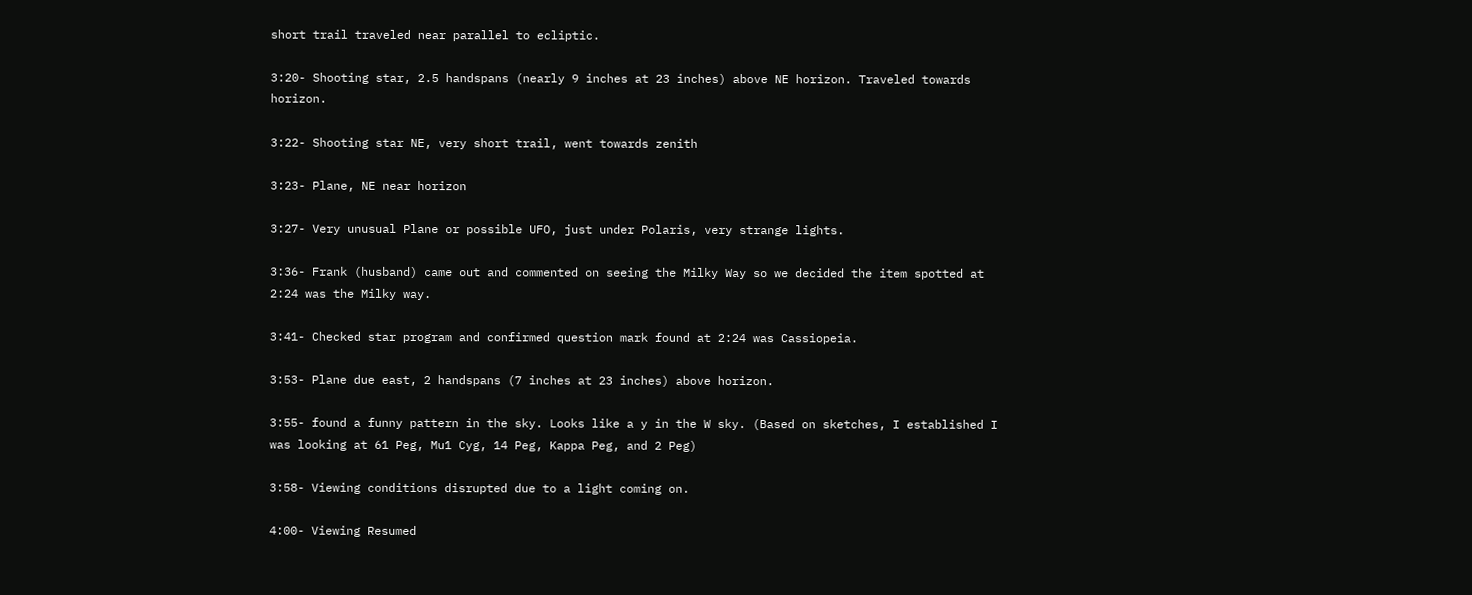short trail traveled near parallel to ecliptic.

3:20- Shooting star, 2.5 handspans (nearly 9 inches at 23 inches) above NE horizon. Traveled towards horizon.

3:22- Shooting star NE, very short trail, went towards zenith

3:23- Plane, NE near horizon

3:27- Very unusual Plane or possible UFO, just under Polaris, very strange lights.

3:36- Frank (husband) came out and commented on seeing the Milky Way so we decided the item spotted at 2:24 was the Milky way.

3:41- Checked star program and confirmed question mark found at 2:24 was Cassiopeia.

3:53- Plane due east, 2 handspans (7 inches at 23 inches) above horizon.

3:55- found a funny pattern in the sky. Looks like a y in the W sky. (Based on sketches, I established I was looking at 61 Peg, Mu1 Cyg, 14 Peg, Kappa Peg, and 2 Peg)

3:58- Viewing conditions disrupted due to a light coming on.

4:00- Viewing Resumed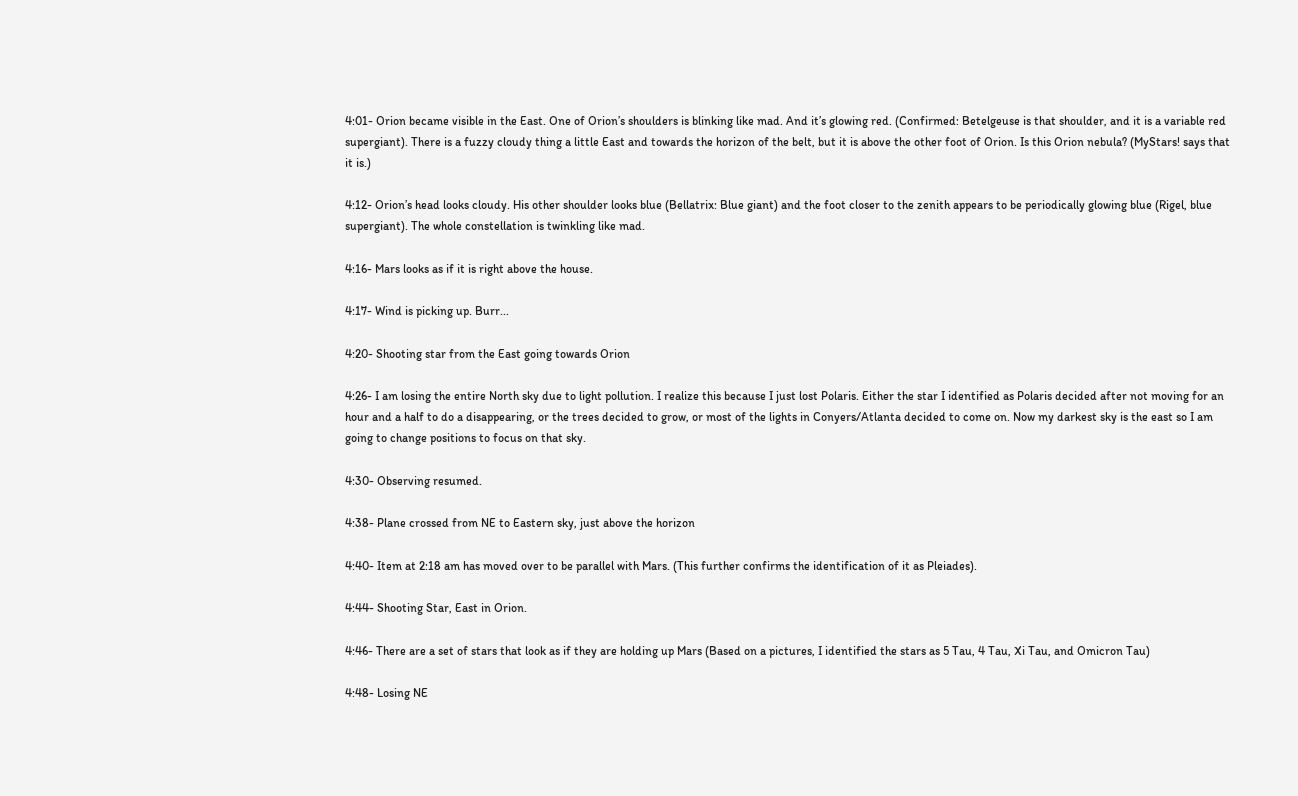4:01- Orion became visible in the East. One of Orion’s shoulders is blinking like mad. And it’s glowing red. (Confirmed: Betelgeuse is that shoulder, and it is a variable red supergiant). There is a fuzzy cloudy thing a little East and towards the horizon of the belt, but it is above the other foot of Orion. Is this Orion nebula? (MyStars! says that it is.)

4:12- Orion’s head looks cloudy. His other shoulder looks blue (Bellatrix: Blue giant) and the foot closer to the zenith appears to be periodically glowing blue (Rigel, blue supergiant). The whole constellation is twinkling like mad.

4:16- Mars looks as if it is right above the house.

4:17- Wind is picking up. Burr...

4:20- Shooting star from the East going towards Orion

4:26- I am losing the entire North sky due to light pollution. I realize this because I just lost Polaris. Either the star I identified as Polaris decided after not moving for an hour and a half to do a disappearing, or the trees decided to grow, or most of the lights in Conyers/Atlanta decided to come on. Now my darkest sky is the east so I am going to change positions to focus on that sky.

4:30- Observing resumed.

4:38- Plane crossed from NE to Eastern sky, just above the horizon

4:40- Item at 2:18 am has moved over to be parallel with Mars. (This further confirms the identification of it as Pleiades).

4:44- Shooting Star, East in Orion.

4:46- There are a set of stars that look as if they are holding up Mars (Based on a pictures, I identified the stars as 5 Tau, 4 Tau, Xi Tau, and Omicron Tau)

4:48- Losing NE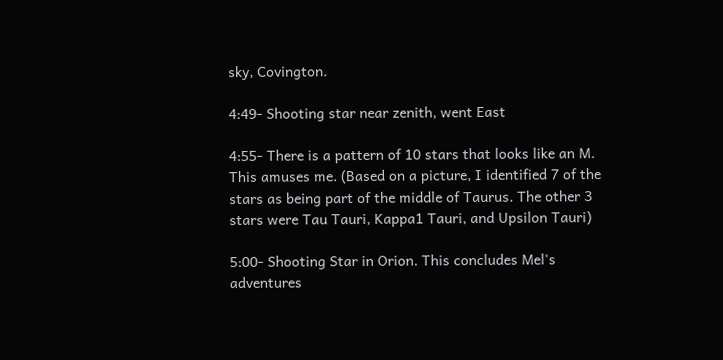sky, Covington.

4:49- Shooting star near zenith, went East

4:55- There is a pattern of 10 stars that looks like an M. This amuses me. (Based on a picture, I identified 7 of the stars as being part of the middle of Taurus. The other 3 stars were Tau Tauri, Kappa1 Tauri, and Upsilon Tauri)

5:00- Shooting Star in Orion. This concludes Mel's adventures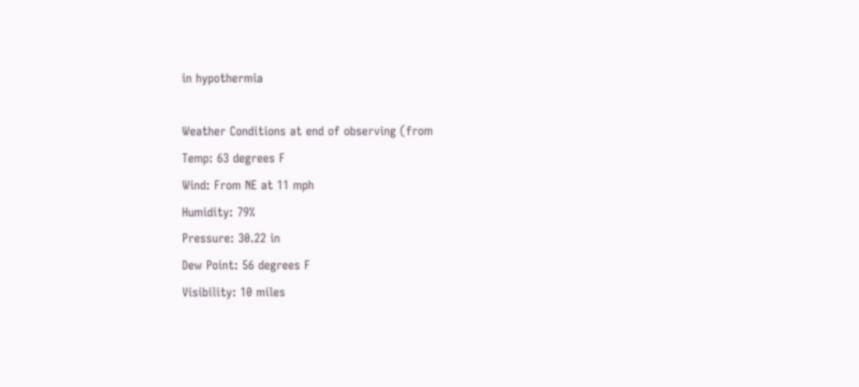in hypothermia

Weather Conditions at end of observing (from
Temp: 63 degrees F
Wind: From NE at 11 mph
Humidity: 79%
Pressure: 30.22 in
Dew Point: 56 degrees F
Visibility: 10 miles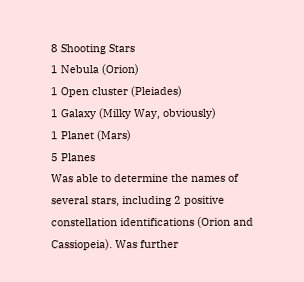8 Shooting Stars
1 Nebula (Orion)
1 Open cluster (Pleiades)
1 Galaxy (Milky Way, obviously)
1 Planet (Mars)
5 Planes
Was able to determine the names of several stars, including 2 positive constellation identifications (Orion and Cassiopeia). Was further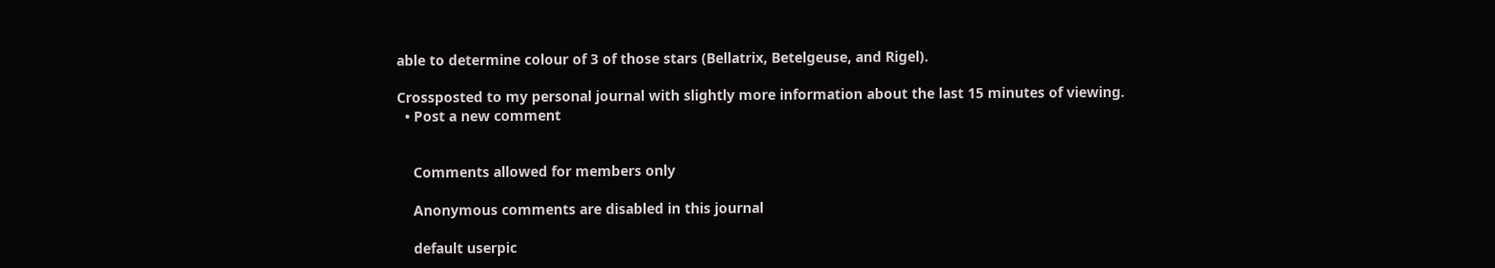able to determine colour of 3 of those stars (Bellatrix, Betelgeuse, and Rigel).

Crossposted to my personal journal with slightly more information about the last 15 minutes of viewing.
  • Post a new comment


    Comments allowed for members only

    Anonymous comments are disabled in this journal

    default userpic